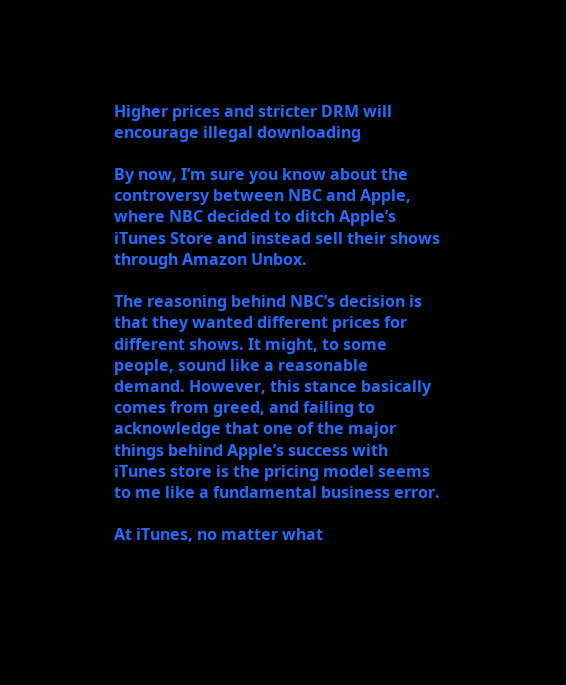Higher prices and stricter DRM will encourage illegal downloading

By now, I’m sure you know about the controversy between NBC and Apple, where NBC decided to ditch Apple’s iTunes Store and instead sell their shows through Amazon Unbox.

The reasoning behind NBC’s decision is that they wanted different prices for different shows. It might, to some people, sound like a reasonable demand. However, this stance basically comes from greed, and failing to acknowledge that one of the major things behind Apple’s success with iTunes store is the pricing model seems to me like a fundamental business error.

At iTunes, no matter what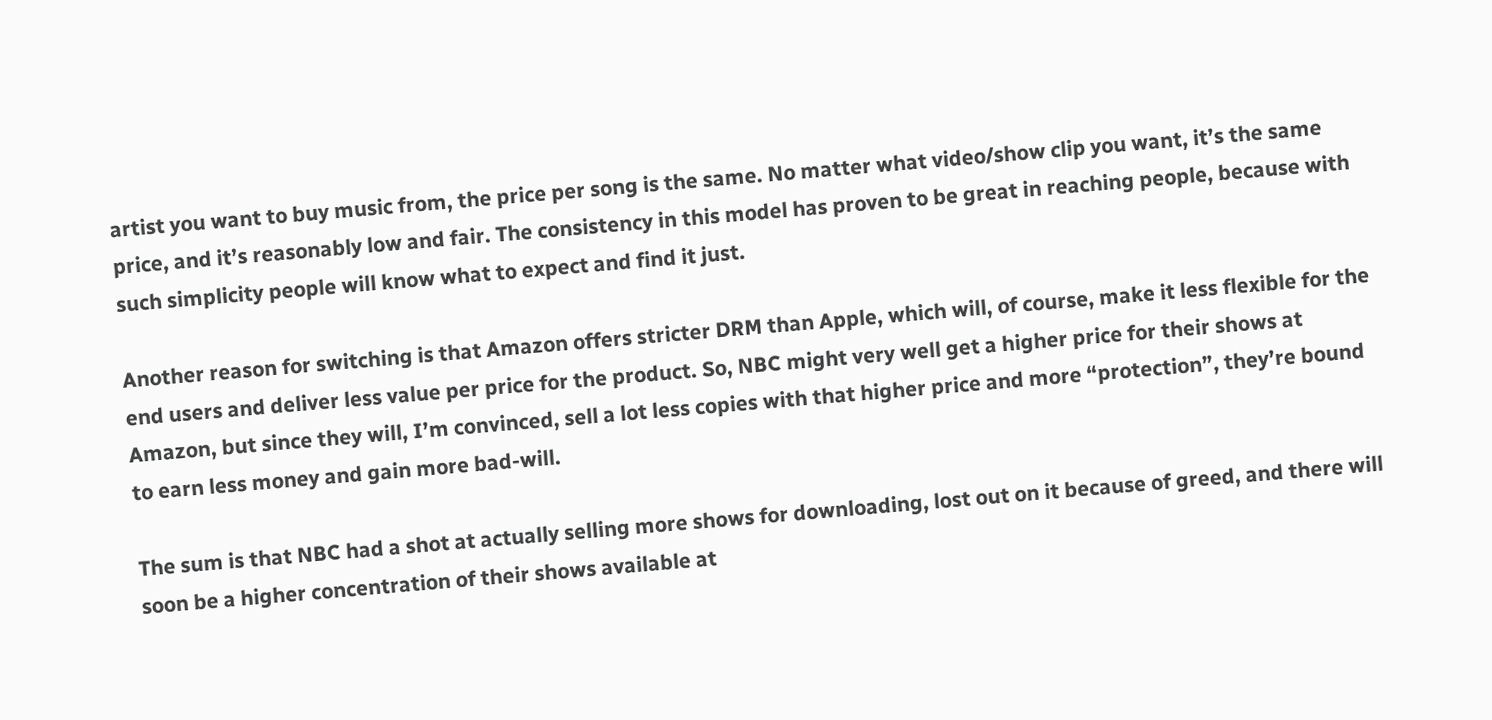artist you want to buy music from, the price per song is the same. No matter what video/show clip you want, it’s the same price, and it’s reasonably low and fair. The consistency in this model has proven to be great in reaching people, because with such simplicity people will know what to expect and find it just.

Another reason for switching is that Amazon offers stricter DRM than Apple, which will, of course, make it less flexible for the end users and deliver less value per price for the product. So, NBC might very well get a higher price for their shows at Amazon, but since they will, I’m convinced, sell a lot less copies with that higher price and more “protection”, they’re bound to earn less money and gain more bad-will.

The sum is that NBC had a shot at actually selling more shows for downloading, lost out on it because of greed, and there will soon be a higher concentration of their shows available at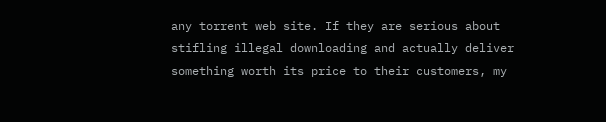any torrent web site. If they are serious about stifling illegal downloading and actually deliver something worth its price to their customers, my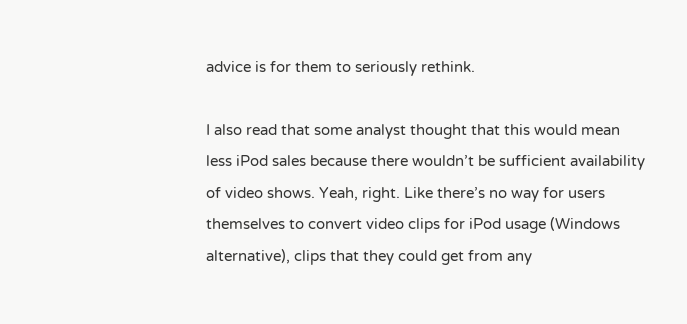advice is for them to seriously rethink.

I also read that some analyst thought that this would mean less iPod sales because there wouldn’t be sufficient availability of video shows. Yeah, right. Like there’s no way for users themselves to convert video clips for iPod usage (Windows alternative), clips that they could get from any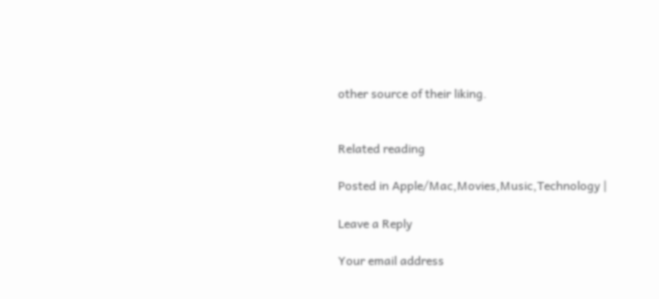other source of their liking.


Related reading

Posted in Apple/Mac,Movies,Music,Technology |

Leave a Reply

Your email address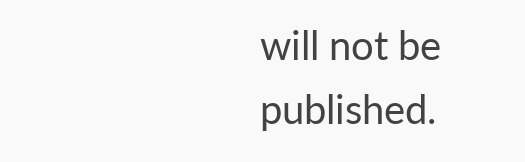will not be published.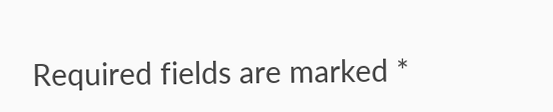Required fields are marked *